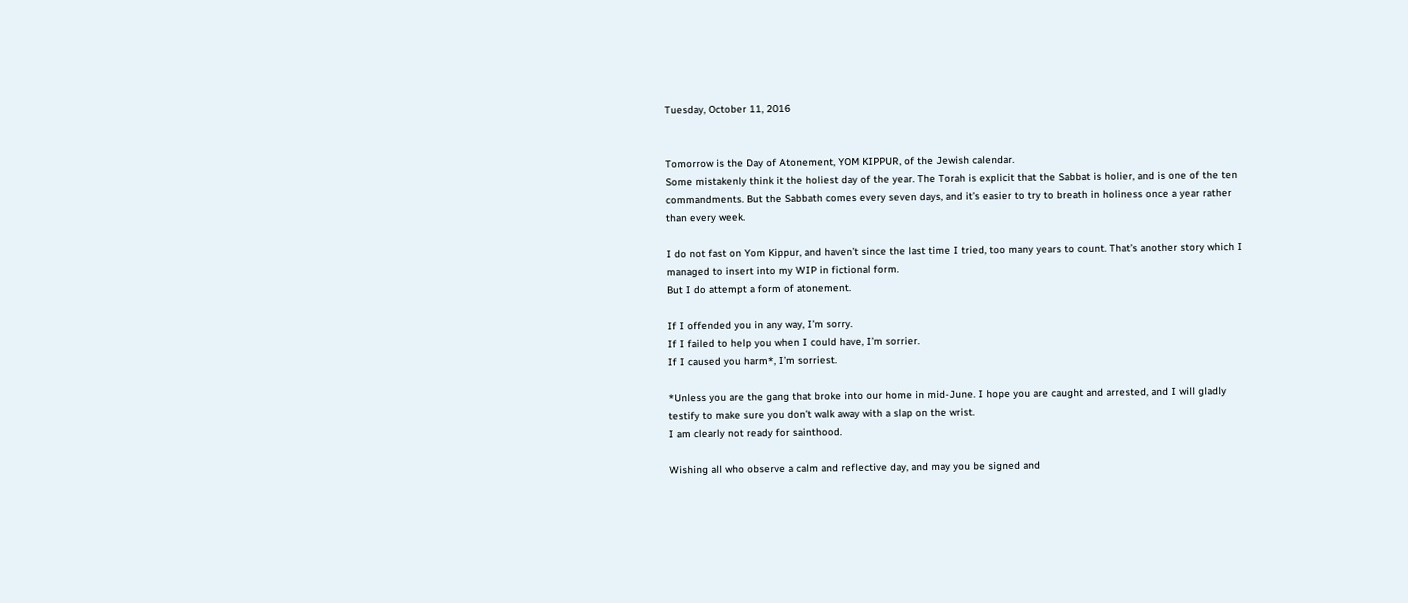Tuesday, October 11, 2016


Tomorrow is the Day of Atonement, YOM KIPPUR, of the Jewish calendar.
Some mistakenly think it the holiest day of the year. The Torah is explicit that the Sabbat is holier, and is one of the ten commandments. But the Sabbath comes every seven days, and it’s easier to try to breath in holiness once a year rather than every week.

I do not fast on Yom Kippur, and haven’t since the last time I tried, too many years to count. That’s another story which I managed to insert into my WIP in fictional form.
But I do attempt a form of atonement.

If I offended you in any way, I’m sorry.
If I failed to help you when I could have, I’m sorrier.
If I caused you harm*, I’m sorriest.

*Unless you are the gang that broke into our home in mid-June. I hope you are caught and arrested, and I will gladly testify to make sure you don’t walk away with a slap on the wrist.
I am clearly not ready for sainthood.

Wishing all who observe a calm and reflective day, and may you be signed and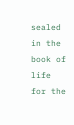sealed in the book of life for the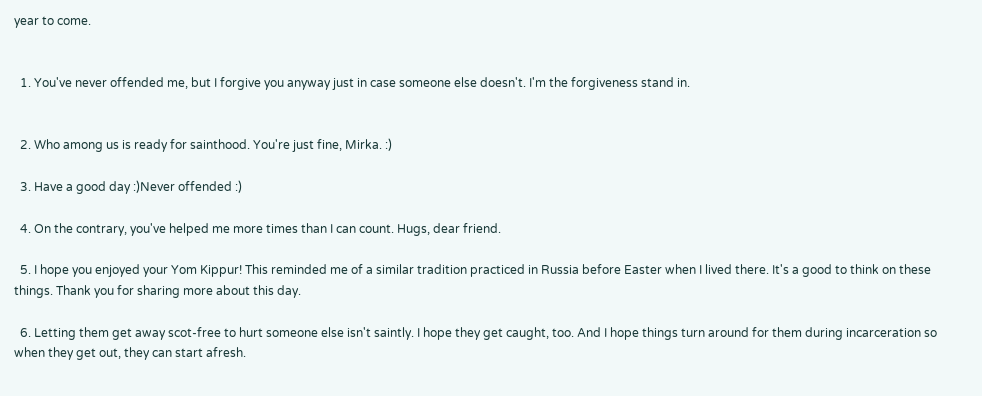year to come.


  1. You've never offended me, but I forgive you anyway just in case someone else doesn't. I'm the forgiveness stand in.


  2. Who among us is ready for sainthood. You're just fine, Mirka. :)

  3. Have a good day :)Never offended :)

  4. On the contrary, you've helped me more times than I can count. Hugs, dear friend.

  5. I hope you enjoyed your Yom Kippur! This reminded me of a similar tradition practiced in Russia before Easter when I lived there. It's a good to think on these things. Thank you for sharing more about this day.

  6. Letting them get away scot-free to hurt someone else isn't saintly. I hope they get caught, too. And I hope things turn around for them during incarceration so when they get out, they can start afresh.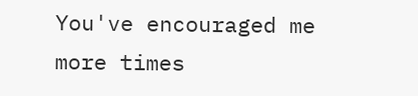You've encouraged me more times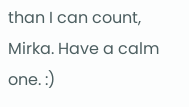than I can count, Mirka. Have a calm one. :)